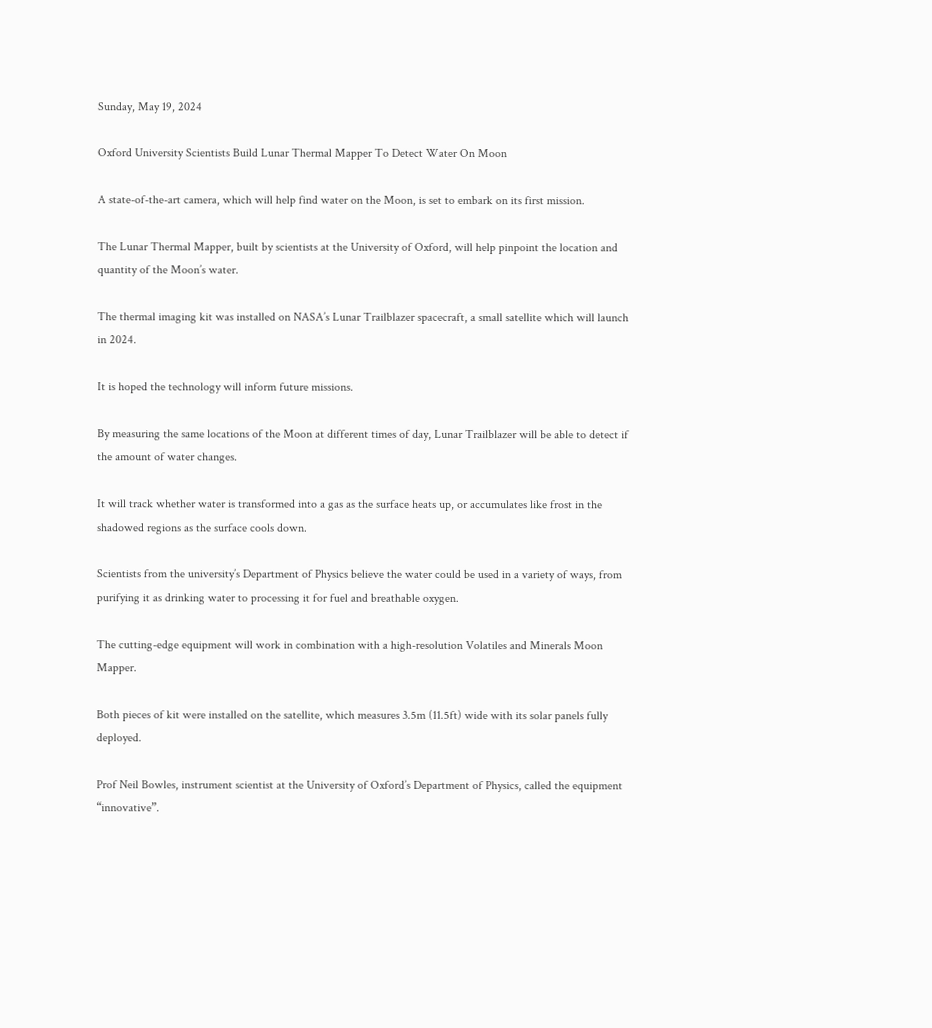Sunday, May 19, 2024

Oxford University Scientists Build Lunar Thermal Mapper To Detect Water On Moon

A state-of-the-art camera, which will help find water on the Moon, is set to embark on its first mission.

The Lunar Thermal Mapper, built by scientists at the University of Oxford, will help pinpoint the location and quantity of the Moon’s water.

The thermal imaging kit was installed on NASA’s Lunar Trailblazer spacecraft, a small satellite which will launch in 2024.

It is hoped the technology will inform future missions.

By measuring the same locations of the Moon at different times of day, Lunar Trailblazer will be able to detect if the amount of water changes.

It will track whether water is transformed into a gas as the surface heats up, or accumulates like frost in the shadowed regions as the surface cools down.

Scientists from the university’s Department of Physics believe the water could be used in a variety of ways, from purifying it as drinking water to processing it for fuel and breathable oxygen.

The cutting-edge equipment will work in combination with a high-resolution Volatiles and Minerals Moon Mapper.

Both pieces of kit were installed on the satellite, which measures 3.5m (11.5ft) wide with its solar panels fully deployed.

Prof Neil Bowles, instrument scientist at the University of Oxford’s Department of Physics, called the equipment “innovative”.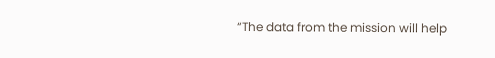“The data from the mission will help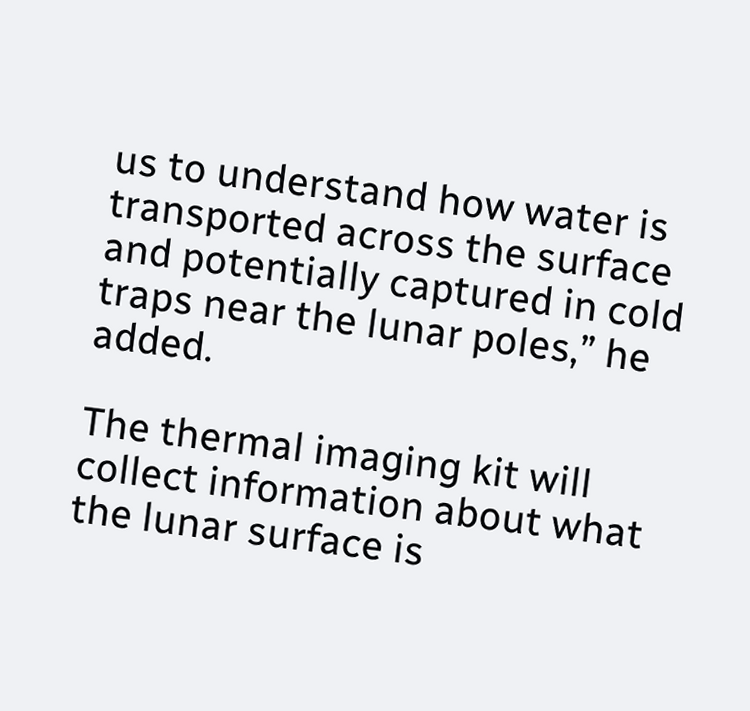us to understand how water is transported across the surface and potentially captured in cold traps near the lunar poles,” he added.

The thermal imaging kit will collect information about what the lunar surface is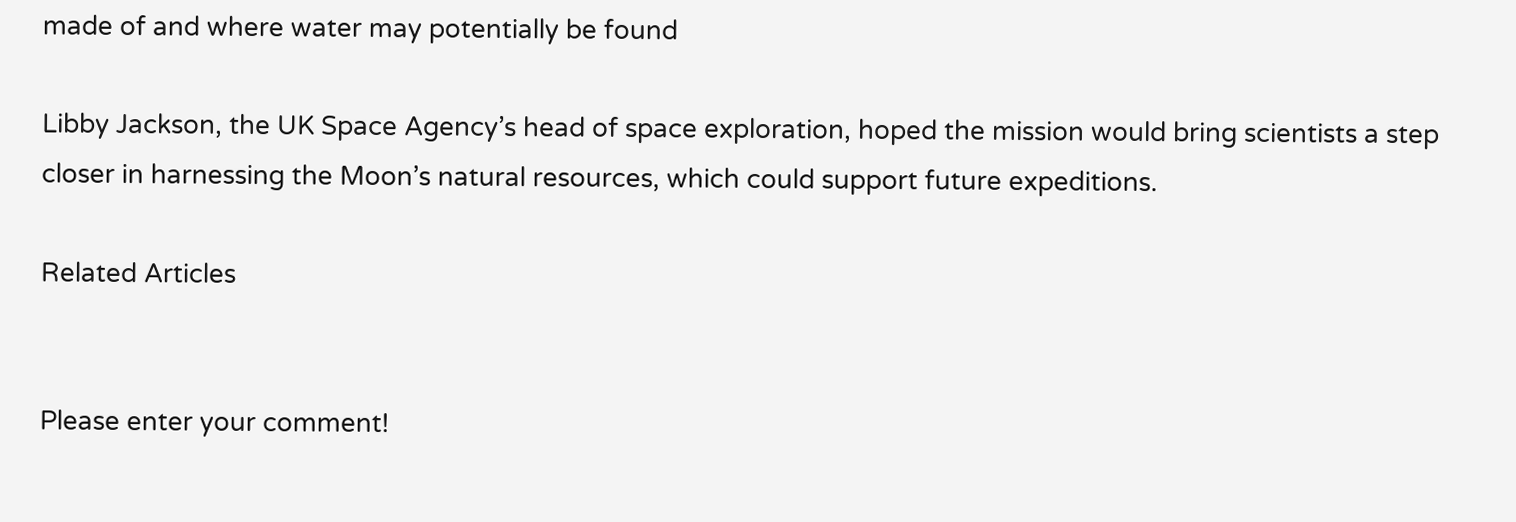made of and where water may potentially be found

Libby Jackson, the UK Space Agency’s head of space exploration, hoped the mission would bring scientists a step closer in harnessing the Moon’s natural resources, which could support future expeditions.

Related Articles


Please enter your comment!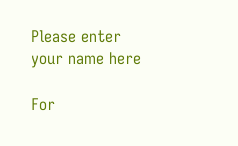Please enter your name here

For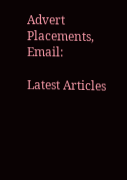Advert Placements, Email:

Latest Articles